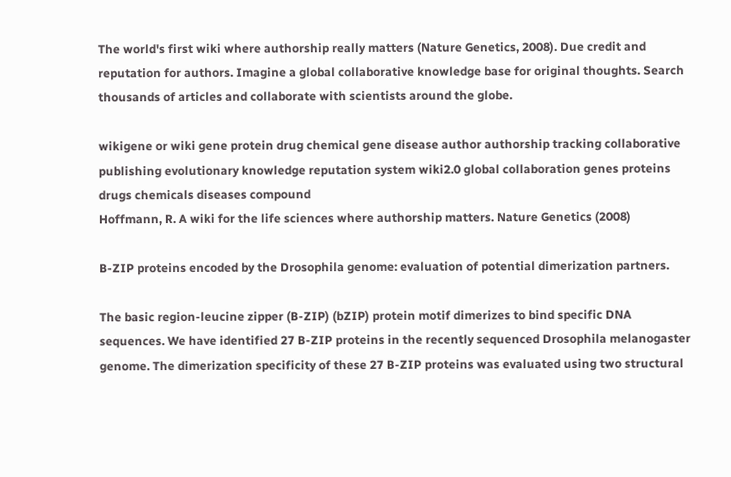The world's first wiki where authorship really matters (Nature Genetics, 2008). Due credit and reputation for authors. Imagine a global collaborative knowledge base for original thoughts. Search thousands of articles and collaborate with scientists around the globe.

wikigene or wiki gene protein drug chemical gene disease author authorship tracking collaborative publishing evolutionary knowledge reputation system wiki2.0 global collaboration genes proteins drugs chemicals diseases compound
Hoffmann, R. A wiki for the life sciences where authorship matters. Nature Genetics (2008)

B-ZIP proteins encoded by the Drosophila genome: evaluation of potential dimerization partners.

The basic region-leucine zipper (B-ZIP) (bZIP) protein motif dimerizes to bind specific DNA sequences. We have identified 27 B-ZIP proteins in the recently sequenced Drosophila melanogaster genome. The dimerization specificity of these 27 B-ZIP proteins was evaluated using two structural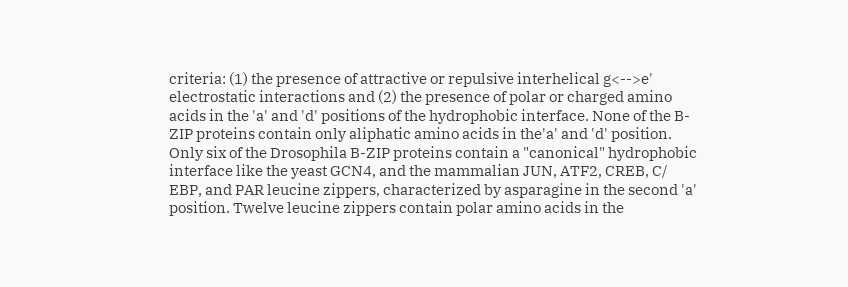criteria: (1) the presence of attractive or repulsive interhelical g<-->e' electrostatic interactions and (2) the presence of polar or charged amino acids in the 'a' and 'd' positions of the hydrophobic interface. None of the B-ZIP proteins contain only aliphatic amino acids in the'a' and 'd' position. Only six of the Drosophila B-ZIP proteins contain a "canonical" hydrophobic interface like the yeast GCN4, and the mammalian JUN, ATF2, CREB, C/ EBP, and PAR leucine zippers, characterized by asparagine in the second 'a' position. Twelve leucine zippers contain polar amino acids in the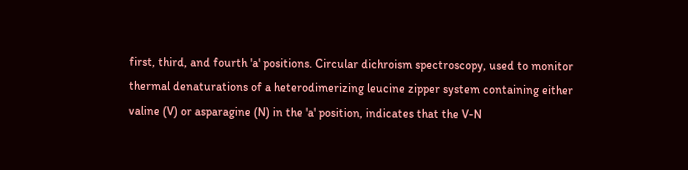first, third, and fourth 'a' positions. Circular dichroism spectroscopy, used to monitor thermal denaturations of a heterodimerizing leucine zipper system containing either valine (V) or asparagine (N) in the 'a' position, indicates that the V-N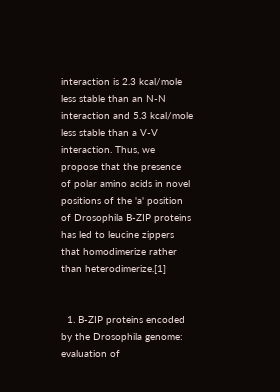interaction is 2.3 kcal/mole less stable than an N-N interaction and 5.3 kcal/mole less stable than a V-V interaction. Thus, we propose that the presence of polar amino acids in novel positions of the 'a' position of Drosophila B-ZIP proteins has led to leucine zippers that homodimerize rather than heterodimerize.[1]


  1. B-ZIP proteins encoded by the Drosophila genome: evaluation of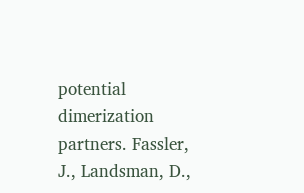potential dimerization partners. Fassler, J., Landsman, D.,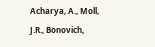Acharya, A., Moll, J.R., Bonovich,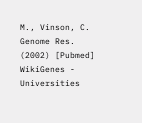M., Vinson, C. Genome Res. (2002) [Pubmed]
WikiGenes - Universities